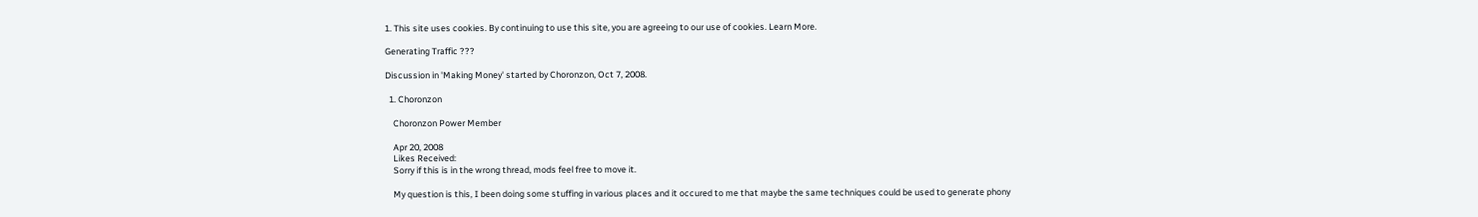1. This site uses cookies. By continuing to use this site, you are agreeing to our use of cookies. Learn More.

Generating Traffic ???

Discussion in 'Making Money' started by Choronzon, Oct 7, 2008.

  1. Choronzon

    Choronzon Power Member

    Apr 20, 2008
    Likes Received:
    Sorry if this is in the wrong thread, mods feel free to move it.

    My question is this, I been doing some stuffing in various places and it occured to me that maybe the same techniques could be used to generate phony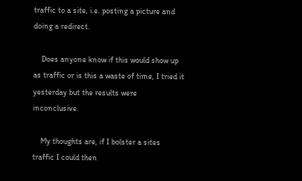traffic to a site, i.e. posting a picture and doing a redirect.

    Does anyone know if this would show up as traffic or is this a waste of time, I tried it yesterday but the results were inconclusive.

    My thoughts are, if I bolster a sites traffic I could then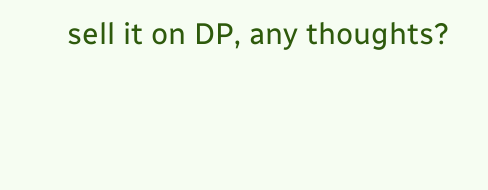sell it on DP, any thoughts?